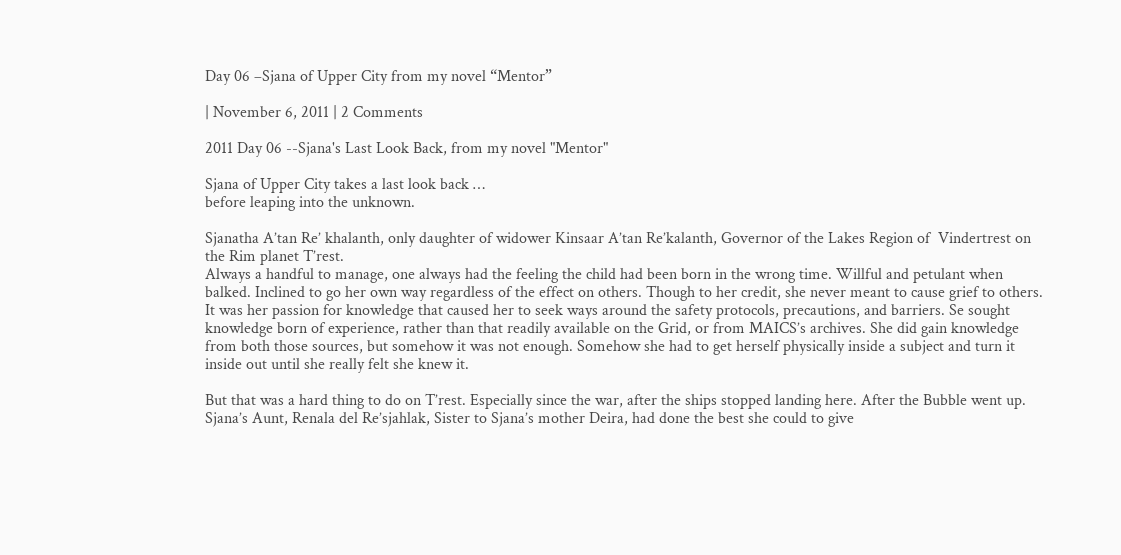Day 06 –Sjana of Upper City from my novel “Mentor”

| November 6, 2011 | 2 Comments

2011 Day 06 --Sjana's Last Look Back, from my novel "Mentor"

Sjana of Upper City takes a last look back …
before leaping into the unknown.

Sjanatha A’tan Re’ khalanth, only daughter of widower Kinsaar A’tan Re’kalanth, Governor of the Lakes Region of  Vindertrest on the Rim planet T’rest.
Always a handful to manage, one always had the feeling the child had been born in the wrong time. Willful and petulant when balked. Inclined to go her own way regardless of the effect on others. Though to her credit, she never meant to cause grief to others. It was her passion for knowledge that caused her to seek ways around the safety protocols, precautions, and barriers. Se sought knowledge born of experience, rather than that readily available on the Grid, or from MAICS’s archives. She did gain knowledge from both those sources, but somehow it was not enough. Somehow she had to get herself physically inside a subject and turn it inside out until she really felt she knew it.

But that was a hard thing to do on T’rest. Especially since the war, after the ships stopped landing here. After the Bubble went up. Sjana’s Aunt, Renala del Re’sjahlak, Sister to Sjana’s mother Deira, had done the best she could to give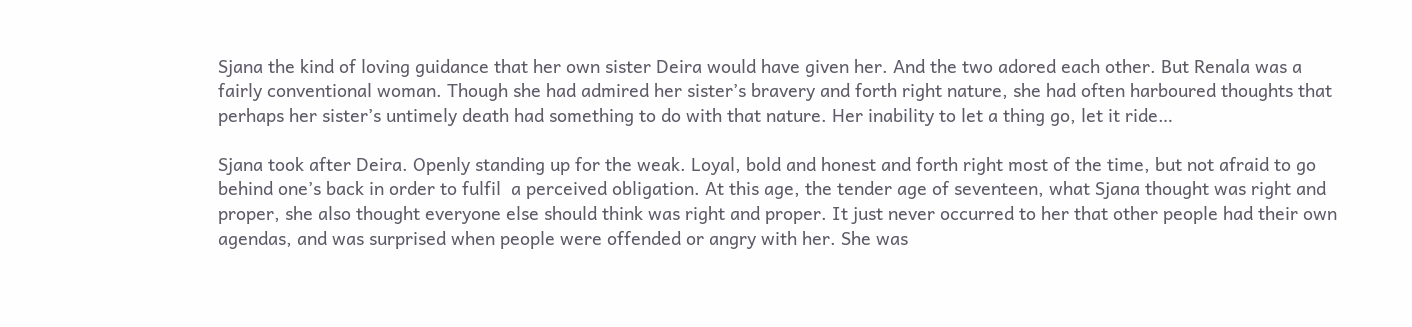Sjana the kind of loving guidance that her own sister Deira would have given her. And the two adored each other. But Renala was a fairly conventional woman. Though she had admired her sister’s bravery and forth right nature, she had often harboured thoughts that perhaps her sister’s untimely death had something to do with that nature. Her inability to let a thing go, let it ride…

Sjana took after Deira. Openly standing up for the weak. Loyal, bold and honest and forth right most of the time, but not afraid to go behind one’s back in order to fulfil  a perceived obligation. At this age, the tender age of seventeen, what Sjana thought was right and proper, she also thought everyone else should think was right and proper. It just never occurred to her that other people had their own agendas, and was surprised when people were offended or angry with her. She was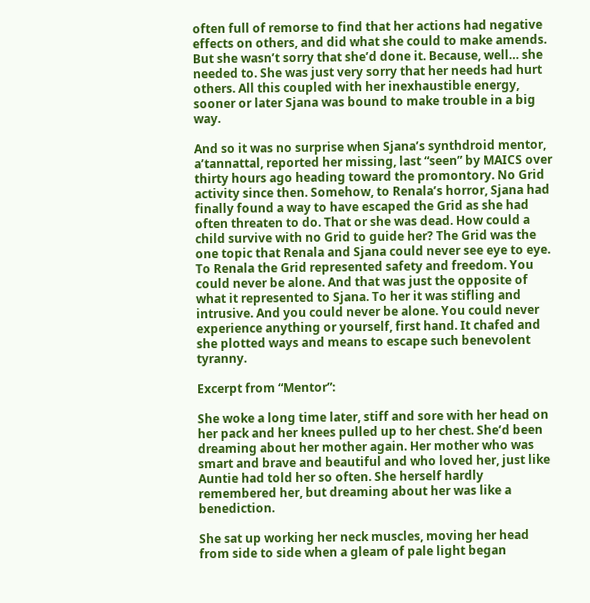often full of remorse to find that her actions had negative effects on others, and did what she could to make amends. But she wasn’t sorry that she’d done it. Because, well… she needed to. She was just very sorry that her needs had hurt others. All this coupled with her inexhaustible energy, sooner or later Sjana was bound to make trouble in a big way.

And so it was no surprise when Sjana’s synthdroid mentor, a’tannattal, reported her missing, last “seen” by MAICS over thirty hours ago heading toward the promontory. No Grid activity since then. Somehow, to Renala’s horror, Sjana had finally found a way to have escaped the Grid as she had often threaten to do. That or she was dead. How could a child survive with no Grid to guide her? The Grid was the one topic that Renala and Sjana could never see eye to eye. To Renala the Grid represented safety and freedom. You could never be alone. And that was just the opposite of what it represented to Sjana. To her it was stifling and intrusive. And you could never be alone. You could never experience anything or yourself, first hand. It chafed and she plotted ways and means to escape such benevolent tyranny.

Excerpt from “Mentor”:

She woke a long time later, stiff and sore with her head on her pack and her knees pulled up to her chest. She’d been dreaming about her mother again. Her mother who was smart and brave and beautiful and who loved her, just like Auntie had told her so often. She herself hardly remembered her, but dreaming about her was like a benediction.

She sat up working her neck muscles, moving her head from side to side when a gleam of pale light began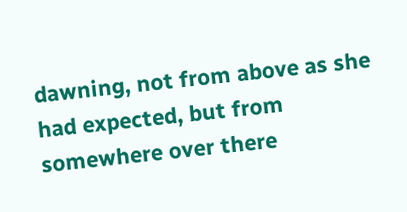dawning, not from above as she had expected, but from somewhere over there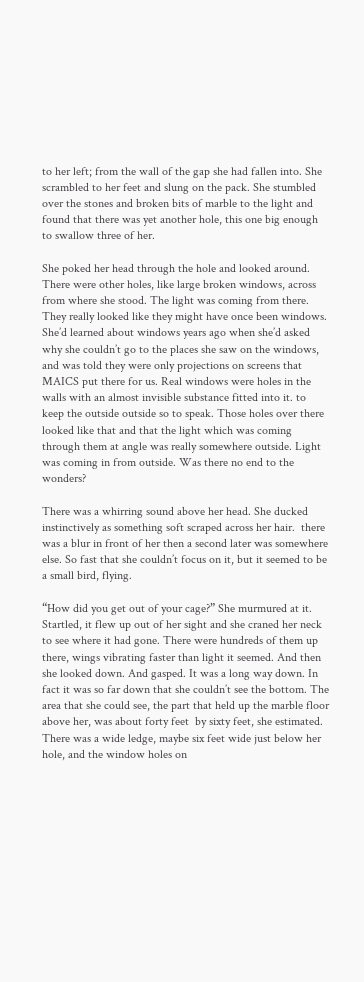to her left; from the wall of the gap she had fallen into. She scrambled to her feet and slung on the pack. She stumbled over the stones and broken bits of marble to the light and found that there was yet another hole, this one big enough to swallow three of her.

She poked her head through the hole and looked around. There were other holes, like large broken windows, across from where she stood. The light was coming from there. They really looked like they might have once been windows. She’d learned about windows years ago when she’d asked why she couldn’t go to the places she saw on the windows, and was told they were only projections on screens that MAICS put there for us. Real windows were holes in the walls with an almost invisible substance fitted into it. to keep the outside outside so to speak. Those holes over there looked like that and that the light which was coming through them at angle was really somewhere outside. Light was coming in from outside. Was there no end to the wonders?

There was a whirring sound above her head. She ducked instinctively as something soft scraped across her hair.  there was a blur in front of her then a second later was somewhere else. So fast that she couldn’t focus on it, but it seemed to be a small bird, flying.

“How did you get out of your cage?” She murmured at it. Startled, it flew up out of her sight and she craned her neck to see where it had gone. There were hundreds of them up there, wings vibrating faster than light it seemed. And then she looked down. And gasped. It was a long way down. In fact it was so far down that she couldn’t see the bottom. The area that she could see, the part that held up the marble floor above her, was about forty feet  by sixty feet, she estimated.  There was a wide ledge, maybe six feet wide just below her hole, and the window holes on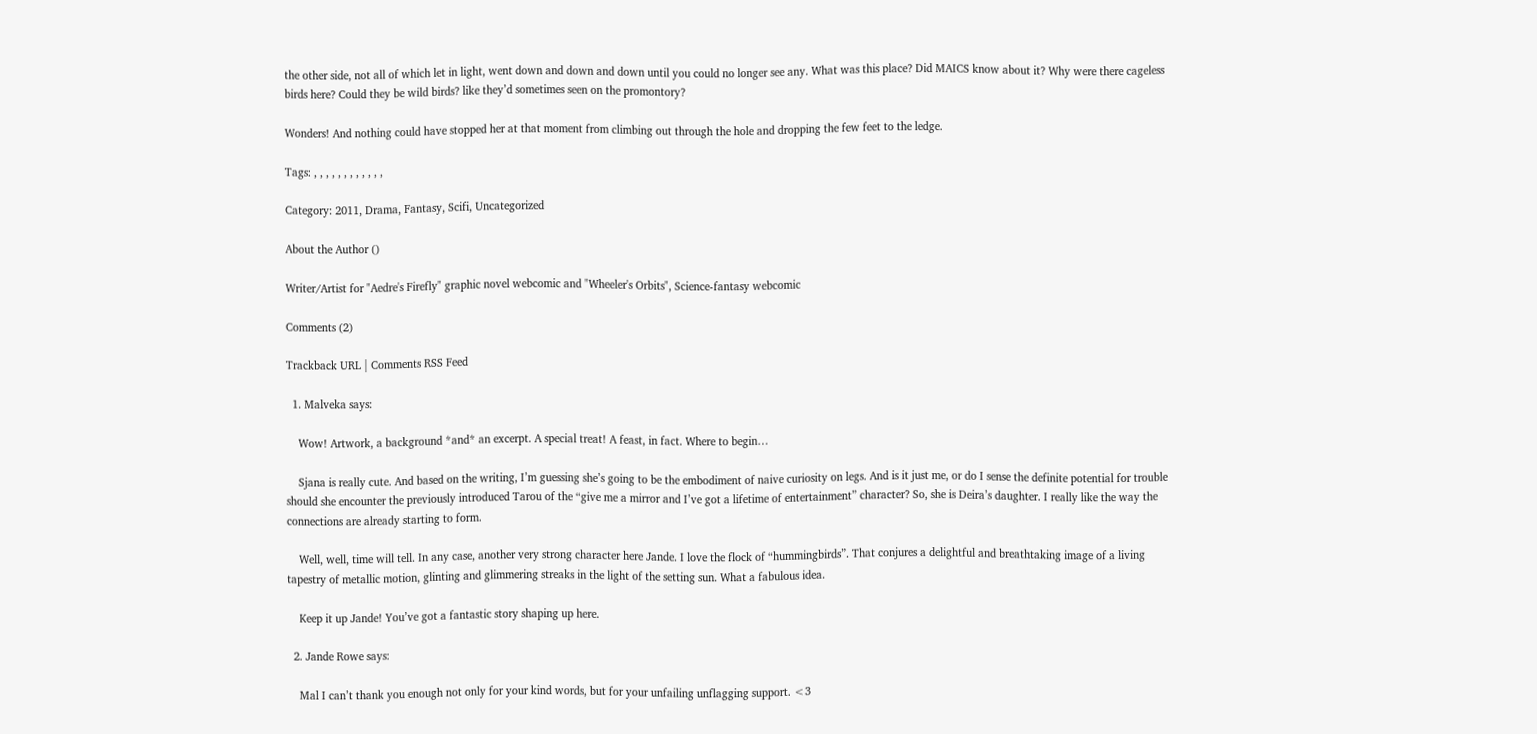the other side, not all of which let in light, went down and down and down until you could no longer see any. What was this place? Did MAICS know about it? Why were there cageless birds here? Could they be wild birds? like they’d sometimes seen on the promontory?

Wonders! And nothing could have stopped her at that moment from climbing out through the hole and dropping the few feet to the ledge.

Tags: , , , , , , , , , , , ,

Category: 2011, Drama, Fantasy, Scifi, Uncategorized

About the Author ()

Writer/Artist for "Aedre's Firefly" graphic novel webcomic and "Wheeler's Orbits", Science-fantasy webcomic

Comments (2)

Trackback URL | Comments RSS Feed

  1. Malveka says:

    Wow! Artwork, a background *and* an excerpt. A special treat! A feast, in fact. Where to begin…

    Sjana is really cute. And based on the writing, I’m guessing she’s going to be the embodiment of naive curiosity on legs. And is it just me, or do I sense the definite potential for trouble should she encounter the previously introduced Tarou of the “give me a mirror and I’ve got a lifetime of entertainment” character? So, she is Deira’s daughter. I really like the way the connections are already starting to form.

    Well, well, time will tell. In any case, another very strong character here Jande. I love the flock of “hummingbirds”. That conjures a delightful and breathtaking image of a living tapestry of metallic motion, glinting and glimmering streaks in the light of the setting sun. What a fabulous idea.

    Keep it up Jande! You’ve got a fantastic story shaping up here.

  2. Jande Rowe says:

    Mal I can’t thank you enough not only for your kind words, but for your unfailing unflagging support. <3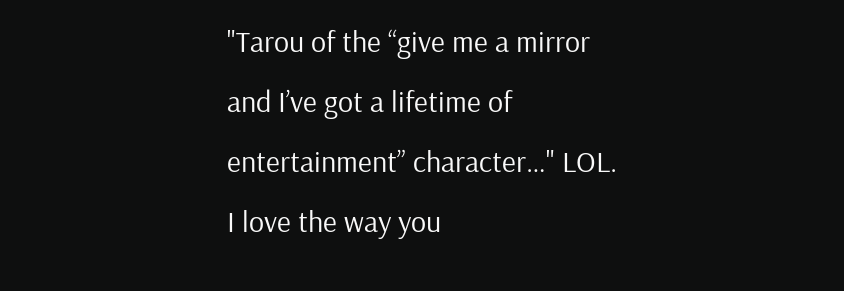"Tarou of the “give me a mirror and I’ve got a lifetime of entertainment” character…" LOL. I love the way you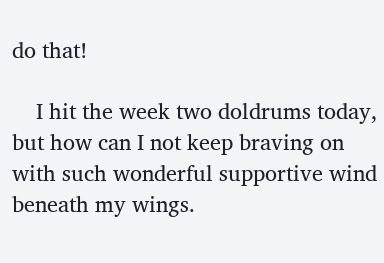do that!

    I hit the week two doldrums today, but how can I not keep braving on with such wonderful supportive wind beneath my wings.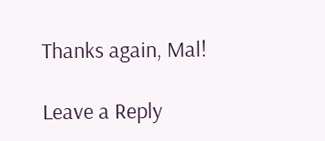Thanks again, Mal!

Leave a Reply